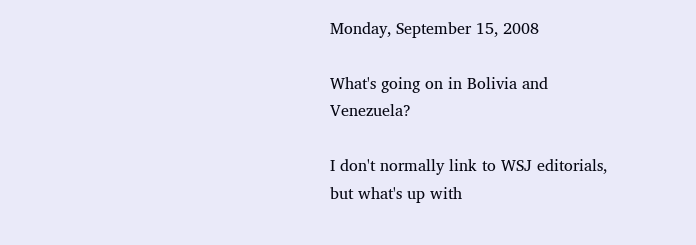Monday, September 15, 2008

What's going on in Bolivia and Venezuela?

I don't normally link to WSJ editorials, but what's up with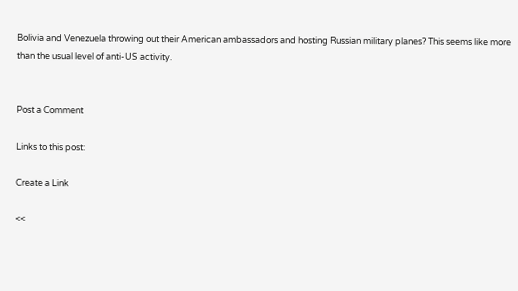Bolivia and Venezuela throwing out their American ambassadors and hosting Russian military planes? This seems like more than the usual level of anti-US activity.


Post a Comment

Links to this post:

Create a Link

<<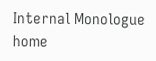Internal Monologue home